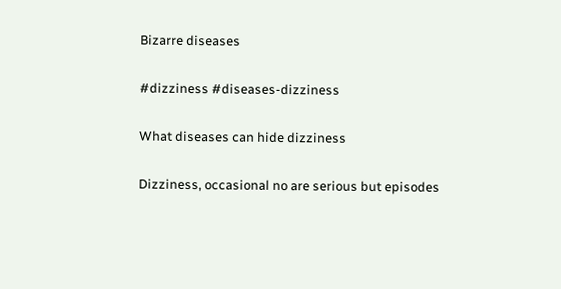Bizarre diseases

#dizziness #diseases-dizziness

What diseases can hide dizziness

Dizziness, occasional no are serious but episodes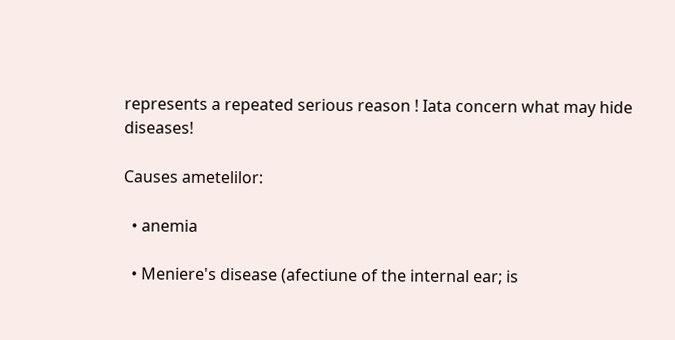represents a repeated serious reason ! Iata concern what may hide diseases!

Causes ametelilor:

  • anemia

  • Meniere's disease (afectiune of the internal ear; is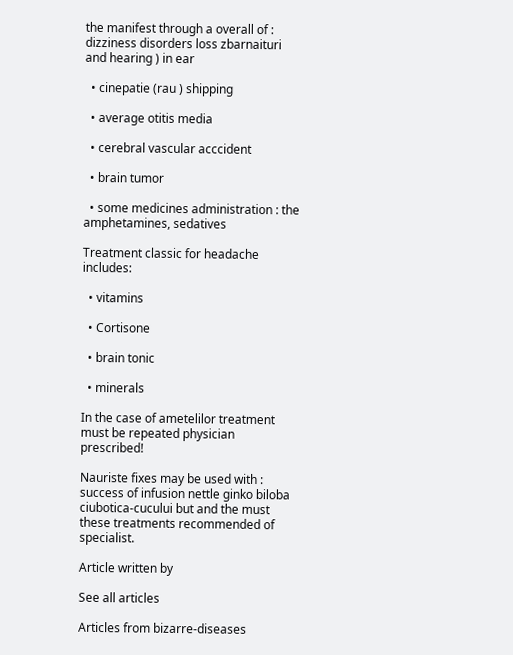the manifest through a overall of : dizziness disorders loss zbarnaituri and hearing ) in ear

  • cinepatie (rau ) shipping

  • average otitis media

  • cerebral vascular acccident

  • brain tumor

  • some medicines administration : the amphetamines, sedatives

Treatment classic for headache includes:

  • vitamins

  • Cortisone

  • brain tonic

  • minerals

In the case of ametelilor treatment must be repeated physician prescribed!

Nauriste fixes may be used with : success of infusion nettle ginko biloba ciubotica-cucului but and the must these treatments recommended of specialist.

Article written by

See all articles

Articles from bizarre-diseases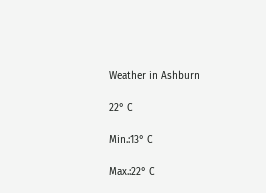Weather in Ashburn

22° C

Min.:13° C

Max.:22° C